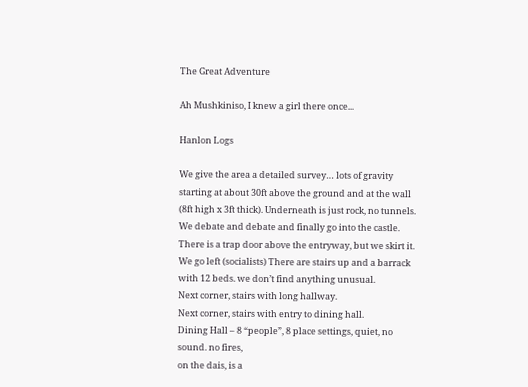The Great Adventure

Ah Mushkiniso, I knew a girl there once...

Hanlon Logs

We give the area a detailed survey… lots of gravity starting at about 30ft above the ground and at the wall (8ft high x 3ft thick). Underneath is just rock, no tunnels. We debate and debate and finally go into the castle. There is a trap door above the entryway, but we skirt it.
We go left (socialists) There are stairs up and a barrack with 12 beds. we don’t find anything unusual.
Next corner, stairs with long hallway.
Next corner, stairs with entry to dining hall.
Dining Hall – 8 “people”, 8 place settings, quiet, no sound. no fires,
on the dais, is a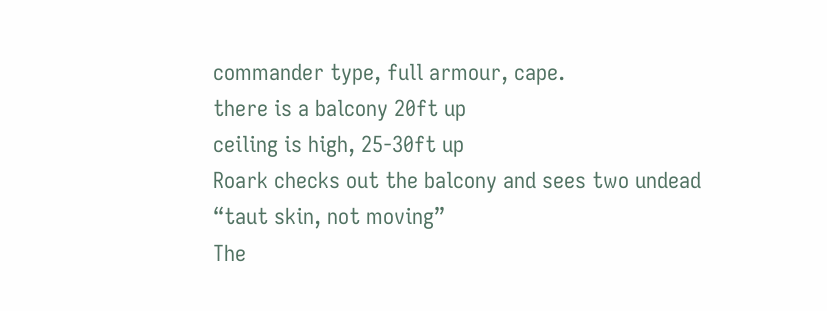commander type, full armour, cape.
there is a balcony 20ft up
ceiling is high, 25-30ft up
Roark checks out the balcony and sees two undead “taut skin, not moving”
The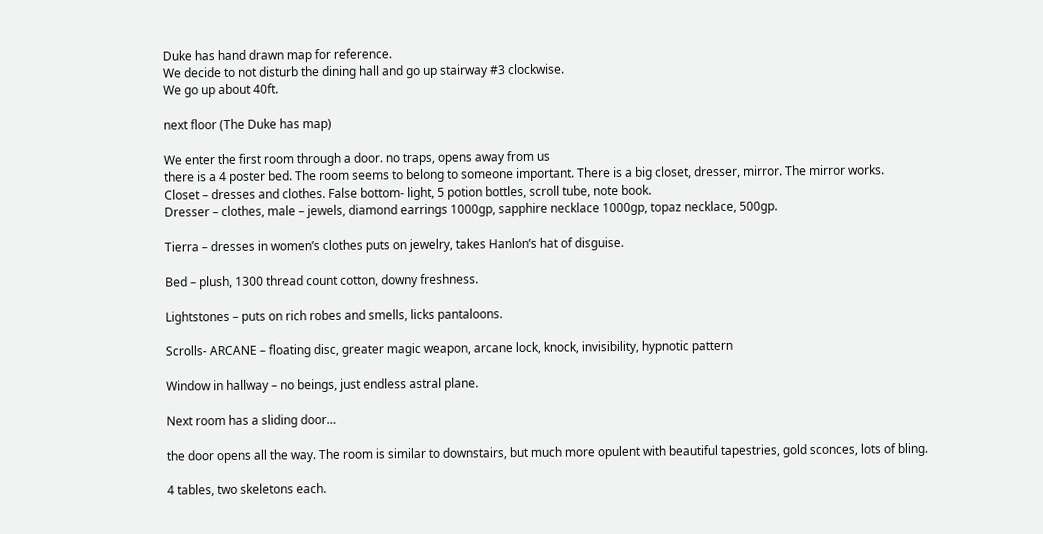Duke has hand drawn map for reference.
We decide to not disturb the dining hall and go up stairway #3 clockwise.
We go up about 40ft.

next floor (The Duke has map)

We enter the first room through a door. no traps, opens away from us
there is a 4 poster bed. The room seems to belong to someone important. There is a big closet, dresser, mirror. The mirror works.
Closet – dresses and clothes. False bottom- light, 5 potion bottles, scroll tube, note book.
Dresser – clothes, male – jewels, diamond earrings 1000gp, sapphire necklace 1000gp, topaz necklace, 500gp.

Tierra – dresses in women’s clothes puts on jewelry, takes Hanlon’s hat of disguise.

Bed – plush, 1300 thread count cotton, downy freshness.

Lightstones – puts on rich robes and smells, licks pantaloons.

Scrolls- ARCANE – floating disc, greater magic weapon, arcane lock, knock, invisibility, hypnotic pattern

Window in hallway – no beings, just endless astral plane.

Next room has a sliding door…

the door opens all the way. The room is similar to downstairs, but much more opulent with beautiful tapestries, gold sconces, lots of bling.

4 tables, two skeletons each.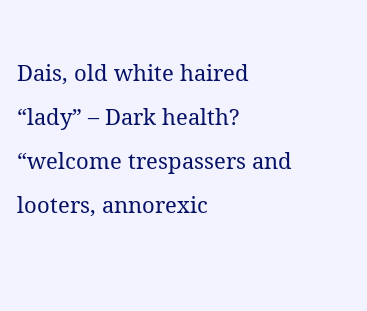Dais, old white haired “lady” – Dark health?
“welcome trespassers and looters, annorexic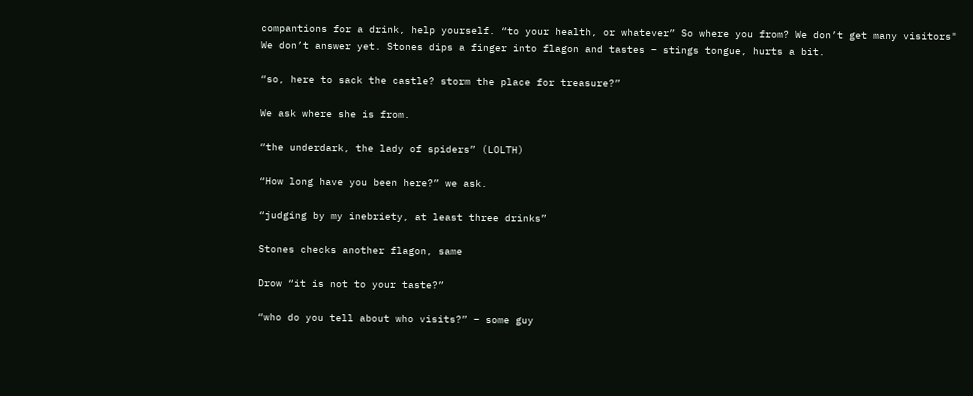compantions for a drink, help yourself. “to your health, or whatever” So where you from? We don’t get many visitors"
We don’t answer yet. Stones dips a finger into flagon and tastes – stings tongue, hurts a bit.

“so, here to sack the castle? storm the place for treasure?”

We ask where she is from.

“the underdark, the lady of spiders” (LOLTH)

“How long have you been here?” we ask.

“judging by my inebriety, at least three drinks”

Stones checks another flagon, same

Drow “it is not to your taste?”

“who do you tell about who visits?” – some guy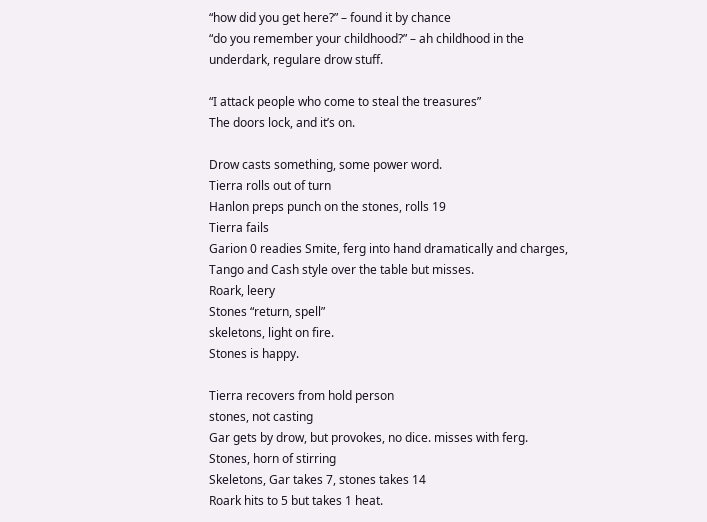“how did you get here?” – found it by chance
“do you remember your childhood?” – ah childhood in the underdark, regulare drow stuff.

“I attack people who come to steal the treasures”
The doors lock, and it’s on.

Drow casts something, some power word.
Tierra rolls out of turn
Hanlon preps punch on the stones, rolls 19
Tierra fails
Garion 0 readies Smite, ferg into hand dramatically and charges, Tango and Cash style over the table but misses.
Roark, leery
Stones “return, spell”
skeletons, light on fire.
Stones is happy.

Tierra recovers from hold person
stones, not casting
Gar gets by drow, but provokes, no dice. misses with ferg.
Stones, horn of stirring
Skeletons, Gar takes 7, stones takes 14
Roark hits to 5 but takes 1 heat.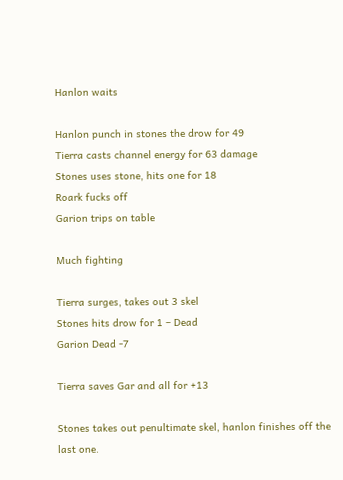Hanlon waits

Hanlon punch in stones the drow for 49
Tierra casts channel energy for 63 damage
Stones uses stone, hits one for 18
Roark fucks off
Garion trips on table

Much fighting

Tierra surges, takes out 3 skel
Stones hits drow for 1 – Dead
Garion Dead -7

Tierra saves Gar and all for +13

Stones takes out penultimate skel, hanlon finishes off the last one.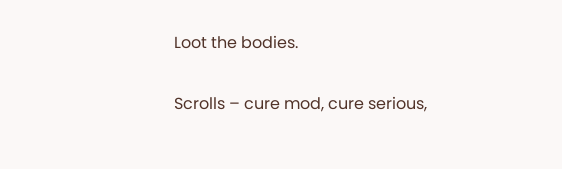Loot the bodies.

Scrolls – cure mod, cure serious,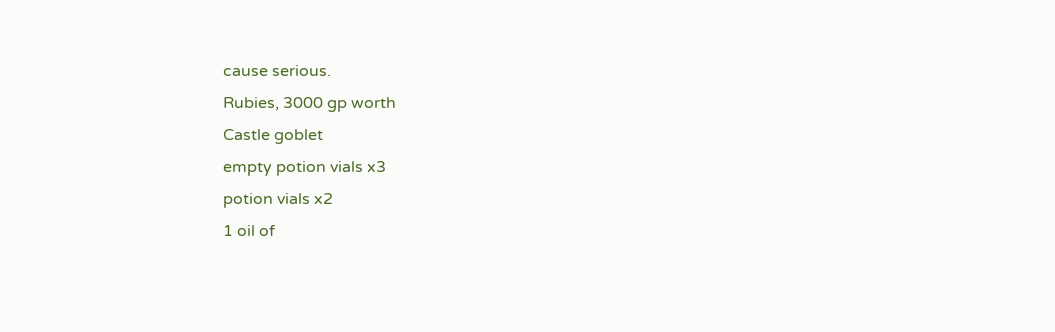cause serious.
Rubies, 3000 gp worth
Castle goblet
empty potion vials x3
potion vials x2
1 oil of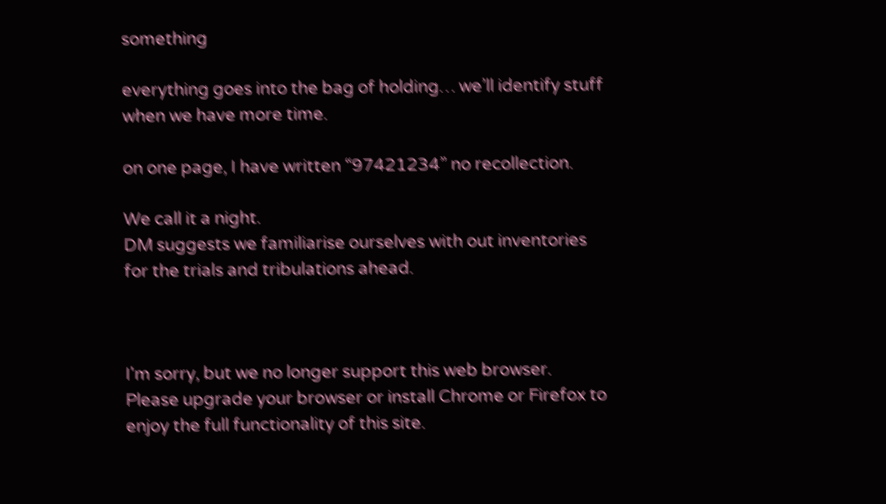something

everything goes into the bag of holding… we’ll identify stuff when we have more time.

on one page, I have written “97421234” no recollection.

We call it a night.
DM suggests we familiarise ourselves with out inventories for the trials and tribulations ahead.



I'm sorry, but we no longer support this web browser. Please upgrade your browser or install Chrome or Firefox to enjoy the full functionality of this site.